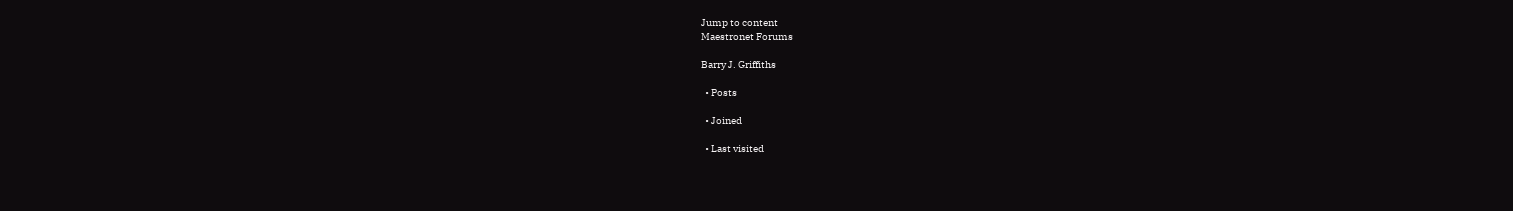Jump to content
Maestronet Forums

Barry J. Griffiths

  • Posts

  • Joined

  • Last visited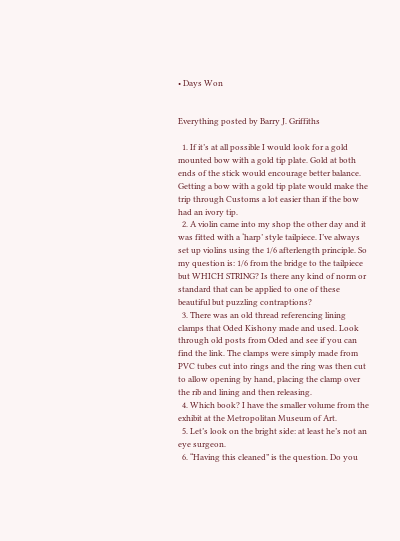• Days Won


Everything posted by Barry J. Griffiths

  1. If it’s at all possible I would look for a gold mounted bow with a gold tip plate. Gold at both ends of the stick would encourage better balance. Getting a bow with a gold tip plate would make the trip through Customs a lot easier than if the bow had an ivory tip.
  2. A violin came into my shop the other day and it was fitted with a ‘harp’ style tailpiece. I’ve always set up violins using the 1/6 afterlength principle. So my question is: 1/6 from the bridge to the tailpiece but WHICH STRING? Is there any kind of norm or standard that can be applied to one of these beautiful but puzzling contraptions?
  3. There was an old thread referencing lining clamps that Oded Kishony made and used. Look through old posts from Oded and see if you can find the link. The clamps were simply made from PVC tubes cut into rings and the ring was then cut to allow opening by hand, placing the clamp over the rib and lining and then releasing.
  4. Which book? I have the smaller volume from the exhibit at the Metropolitan Museum of Art.
  5. Let’s look on the bright side: at least he’s not an eye surgeon.
  6. “Having this cleaned” is the question. Do you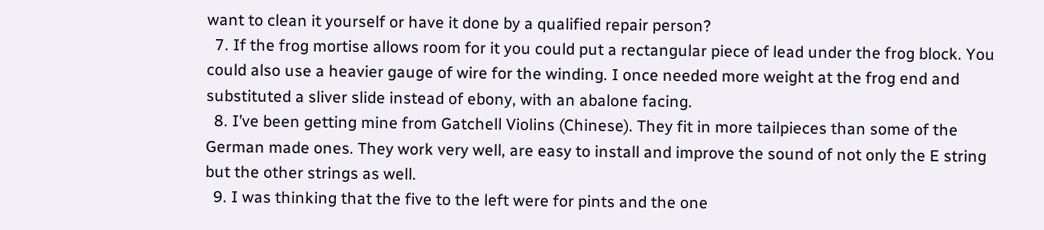want to clean it yourself or have it done by a qualified repair person?
  7. If the frog mortise allows room for it you could put a rectangular piece of lead under the frog block. You could also use a heavier gauge of wire for the winding. I once needed more weight at the frog end and substituted a sliver slide instead of ebony, with an abalone facing.
  8. I’ve been getting mine from Gatchell Violins (Chinese). They fit in more tailpieces than some of the German made ones. They work very well, are easy to install and improve the sound of not only the E string but the other strings as well.
  9. I was thinking that the five to the left were for pints and the one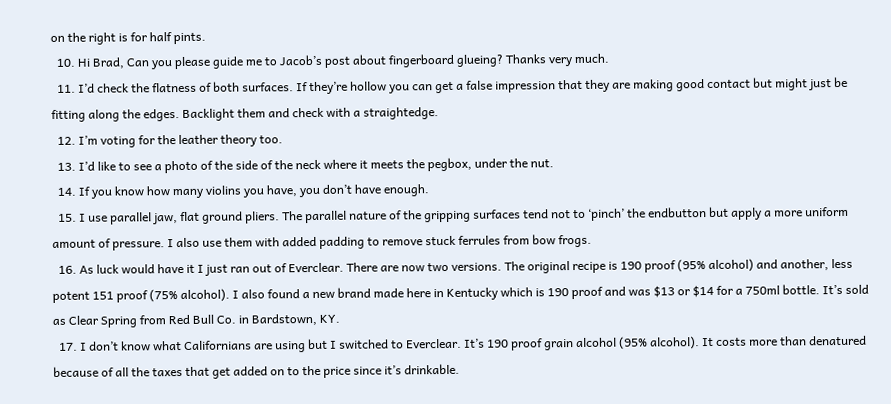on the right is for half pints.
  10. Hi Brad, Can you please guide me to Jacob’s post about fingerboard glueing? Thanks very much.
  11. I’d check the flatness of both surfaces. If they’re hollow you can get a false impression that they are making good contact but might just be fitting along the edges. Backlight them and check with a straightedge.
  12. I’m voting for the leather theory too.
  13. I’d like to see a photo of the side of the neck where it meets the pegbox, under the nut.
  14. If you know how many violins you have, you don’t have enough.
  15. I use parallel jaw, flat ground pliers. The parallel nature of the gripping surfaces tend not to ‘pinch’ the endbutton but apply a more uniform amount of pressure. I also use them with added padding to remove stuck ferrules from bow frogs.
  16. As luck would have it I just ran out of Everclear. There are now two versions. The original recipe is 190 proof (95% alcohol) and another, less potent 151 proof (75% alcohol). I also found a new brand made here in Kentucky which is 190 proof and was $13 or $14 for a 750ml bottle. It’s sold as Clear Spring from Red Bull Co. in Bardstown, KY.
  17. I don’t know what Californians are using but I switched to Everclear. It’s 190 proof grain alcohol (95% alcohol). It costs more than denatured because of all the taxes that get added on to the price since it’s drinkable.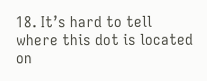18. It’s hard to tell where this dot is located on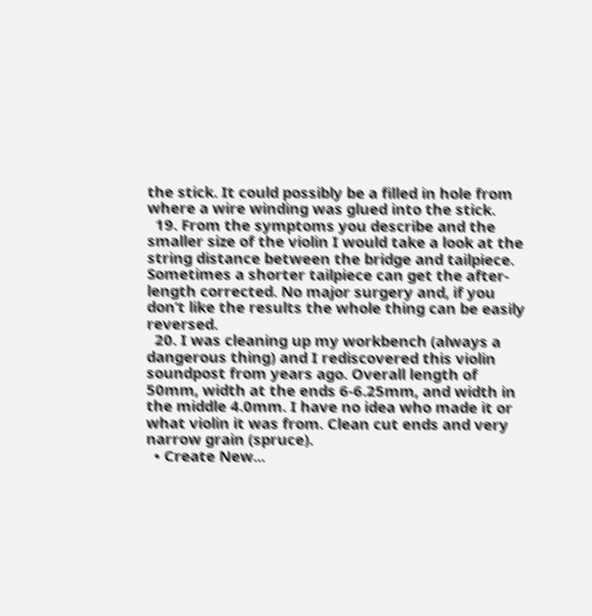the stick. It could possibly be a filled in hole from where a wire winding was glued into the stick.
  19. From the symptoms you describe and the smaller size of the violin I would take a look at the string distance between the bridge and tailpiece. Sometimes a shorter tailpiece can get the after-length corrected. No major surgery and, if you don’t like the results the whole thing can be easily reversed.
  20. I was cleaning up my workbench (always a dangerous thing) and I rediscovered this violin soundpost from years ago. Overall length of 50mm, width at the ends 6-6.25mm, and width in the middle 4.0mm. I have no idea who made it or what violin it was from. Clean cut ends and very narrow grain (spruce).
  • Create New...